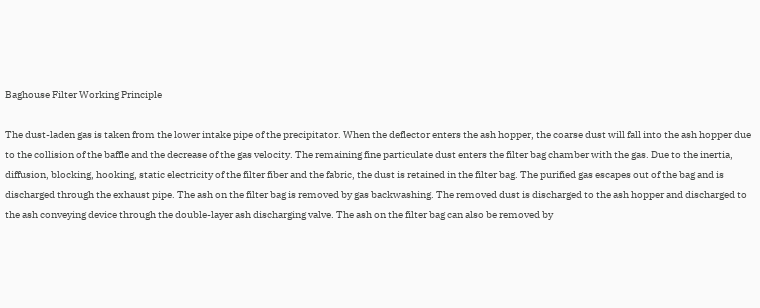Baghouse Filter Working Principle

The dust-laden gas is taken from the lower intake pipe of the precipitator. When the deflector enters the ash hopper, the coarse dust will fall into the ash hopper due to the collision of the baffle and the decrease of the gas velocity. The remaining fine particulate dust enters the filter bag chamber with the gas. Due to the inertia, diffusion, blocking, hooking, static electricity of the filter fiber and the fabric, the dust is retained in the filter bag. The purified gas escapes out of the bag and is discharged through the exhaust pipe. The ash on the filter bag is removed by gas backwashing. The removed dust is discharged to the ash hopper and discharged to the ash conveying device through the double-layer ash discharging valve. The ash on the filter bag can also be removed by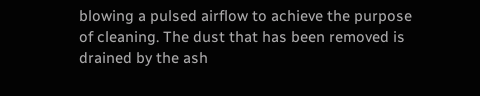blowing a pulsed airflow to achieve the purpose of cleaning. The dust that has been removed is drained by the ash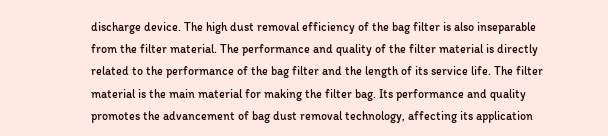discharge device. The high dust removal efficiency of the bag filter is also inseparable from the filter material. The performance and quality of the filter material is directly related to the performance of the bag filter and the length of its service life. The filter material is the main material for making the filter bag. Its performance and quality promotes the advancement of bag dust removal technology, affecting its application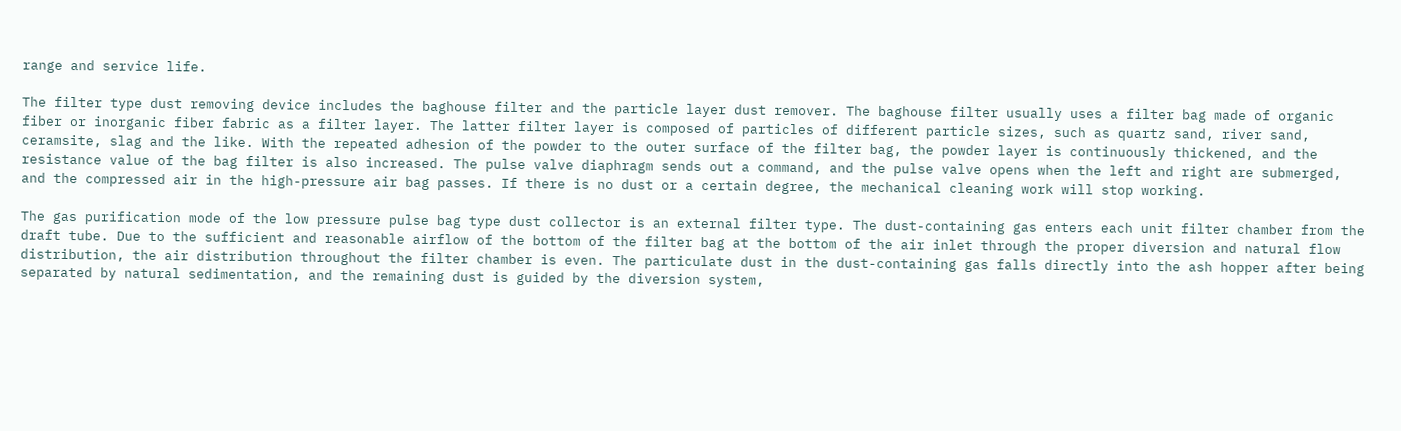range and service life.

The filter type dust removing device includes the baghouse filter and the particle layer dust remover. The baghouse filter usually uses a filter bag made of organic fiber or inorganic fiber fabric as a filter layer. The latter filter layer is composed of particles of different particle sizes, such as quartz sand, river sand, ceramsite, slag and the like. With the repeated adhesion of the powder to the outer surface of the filter bag, the powder layer is continuously thickened, and the resistance value of the bag filter is also increased. The pulse valve diaphragm sends out a command, and the pulse valve opens when the left and right are submerged, and the compressed air in the high-pressure air bag passes. If there is no dust or a certain degree, the mechanical cleaning work will stop working.

The gas purification mode of the low pressure pulse bag type dust collector is an external filter type. The dust-containing gas enters each unit filter chamber from the draft tube. Due to the sufficient and reasonable airflow of the bottom of the filter bag at the bottom of the air inlet through the proper diversion and natural flow distribution, the air distribution throughout the filter chamber is even. The particulate dust in the dust-containing gas falls directly into the ash hopper after being separated by natural sedimentation, and the remaining dust is guided by the diversion system,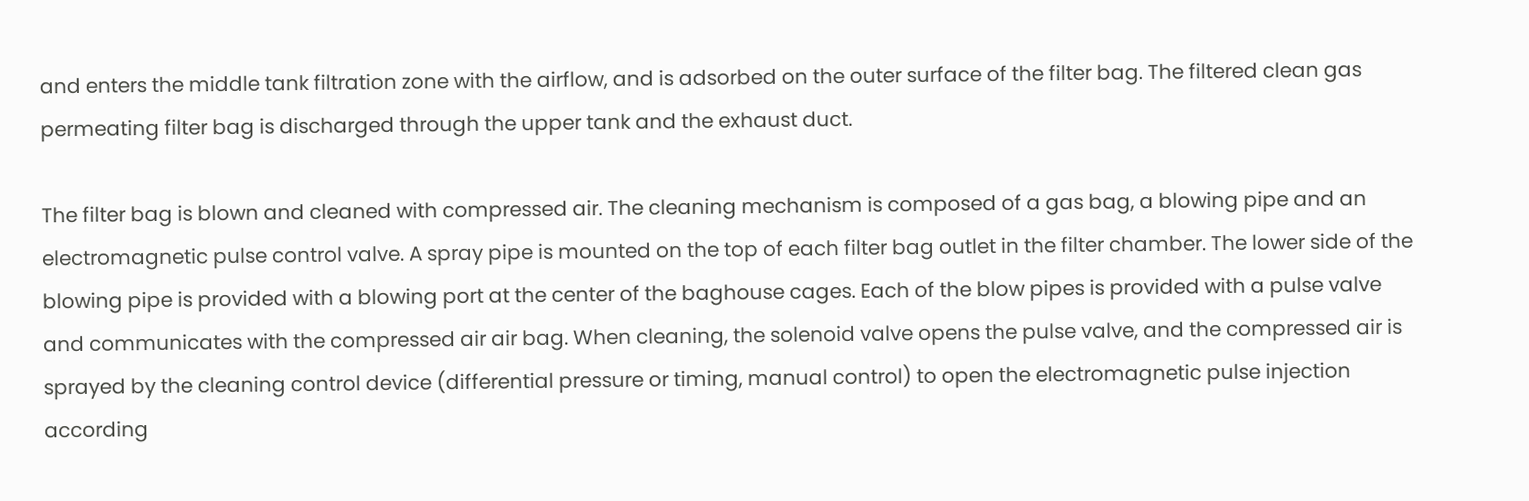and enters the middle tank filtration zone with the airflow, and is adsorbed on the outer surface of the filter bag. The filtered clean gas permeating filter bag is discharged through the upper tank and the exhaust duct.

The filter bag is blown and cleaned with compressed air. The cleaning mechanism is composed of a gas bag, a blowing pipe and an electromagnetic pulse control valve. A spray pipe is mounted on the top of each filter bag outlet in the filter chamber. The lower side of the blowing pipe is provided with a blowing port at the center of the baghouse cages. Each of the blow pipes is provided with a pulse valve and communicates with the compressed air air bag. When cleaning, the solenoid valve opens the pulse valve, and the compressed air is sprayed by the cleaning control device (differential pressure or timing, manual control) to open the electromagnetic pulse injection according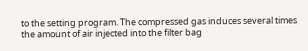to the setting program. The compressed gas induces several times the amount of air injected into the filter bag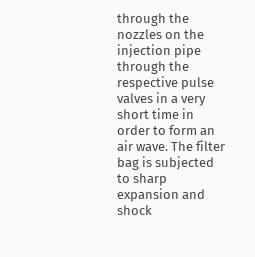through the nozzles on the injection pipe through the respective pulse valves in a very short time in order to form an air wave. The filter bag is subjected to sharp expansion and shock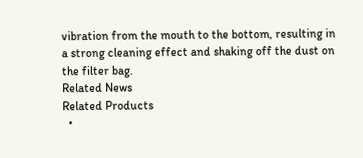vibration from the mouth to the bottom, resulting in a strong cleaning effect and shaking off the dust on the filter bag.
Related News
Related Products
  •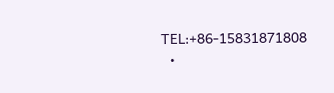TEL:+86-15831871808
  •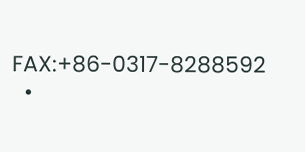FAX:+86-0317-8288592
  •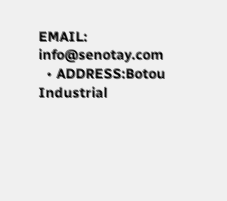EMAIL: info@senotay.com
  • ADDRESS:Botou Industrial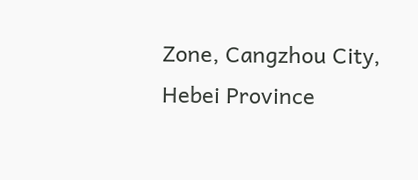Zone, Cangzhou City, Hebei Province